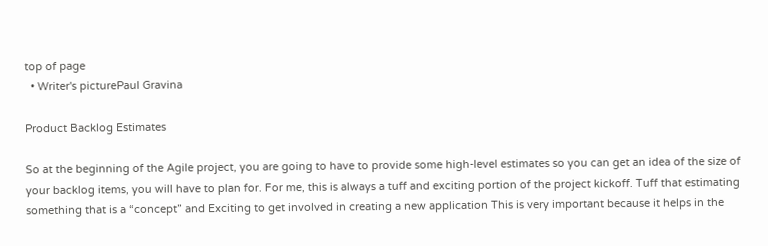top of page
  • Writer's picturePaul Gravina

Product Backlog Estimates

So at the beginning of the Agile project, you are going to have to provide some high-level estimates so you can get an idea of the size of your backlog items, you will have to plan for. For me, this is always a tuff and exciting portion of the project kickoff. Tuff that estimating something that is a “concept” and Exciting to get involved in creating a new application This is very important because it helps in the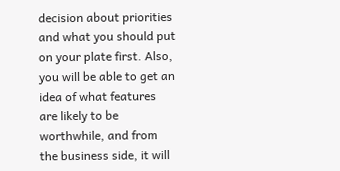decision about priorities and what you should put on your plate first. Also, you will be able to get an idea of what features are likely to be worthwhile, and from the business side, it will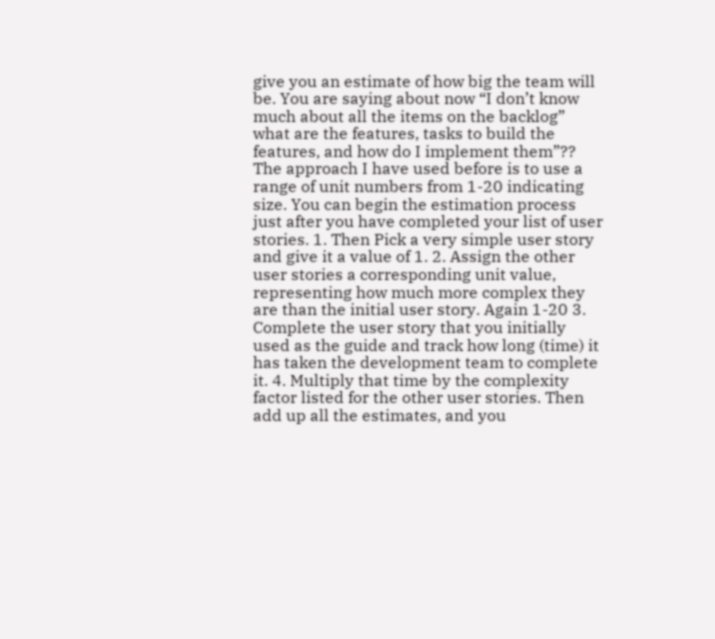give you an estimate of how big the team will be. You are saying about now “I don’t know much about all the items on the backlog” what are the features, tasks to build the features, and how do I implement them”?? The approach I have used before is to use a range of unit numbers from 1-20 indicating size. You can begin the estimation process just after you have completed your list of user stories. 1. Then Pick a very simple user story and give it a value of 1. 2. Assign the other user stories a corresponding unit value, representing how much more complex they are than the initial user story. Again 1-20 3. Complete the user story that you initially used as the guide and track how long (time) it has taken the development team to complete it. 4. Multiply that time by the complexity factor listed for the other user stories. Then add up all the estimates, and you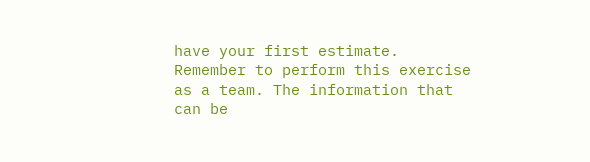have your first estimate. Remember to perform this exercise as a team. The information that can be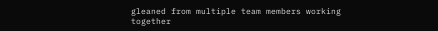gleaned from multiple team members working together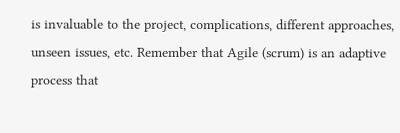is invaluable to the project, complications, different approaches, unseen issues, etc. Remember that Agile (scrum) is an adaptive process that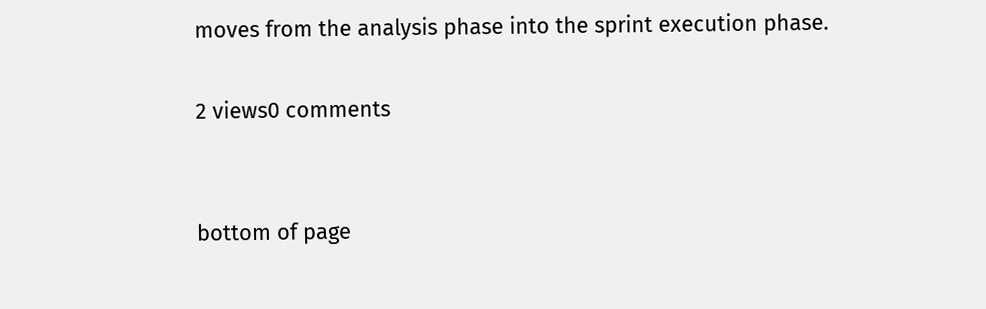moves from the analysis phase into the sprint execution phase.

2 views0 comments


bottom of page